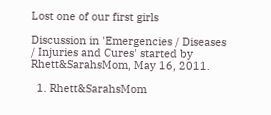Lost one of our first girls

Discussion in 'Emergencies / Diseases / Injuries and Cures' started by Rhett&SarahsMom, May 16, 2011.

  1. Rhett&SarahsMom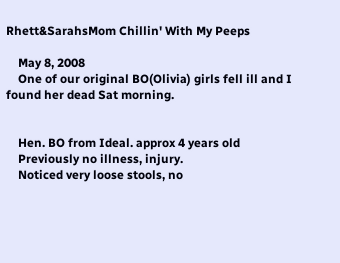Rhett&SarahsMom Chillin' With My Peeps

    May 8, 2008
    One of our original BO(Olivia) girls fell ill and I found her dead Sat morning.


    Hen. BO from Ideal. approx 4 years old
    Previously no illness, injury.
    Noticed very loose stools, no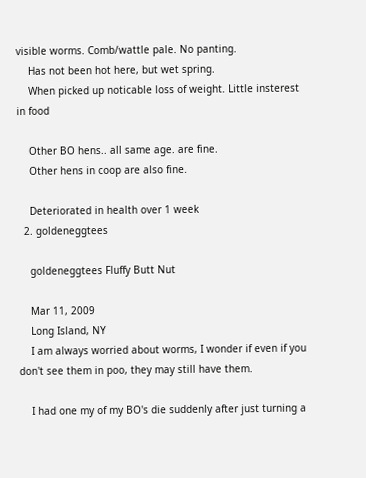visible worms. Comb/wattle pale. No panting.
    Has not been hot here, but wet spring.
    When picked up noticable loss of weight. Little insterest in food

    Other BO hens.. all same age. are fine.
    Other hens in coop are also fine.

    Deteriorated in health over 1 week
  2. goldeneggtees

    goldeneggtees Fluffy Butt Nut

    Mar 11, 2009
    Long Island, NY
    I am always worried about worms, I wonder if even if you don't see them in poo, they may still have them.

    I had one my of my BO's die suddenly after just turning a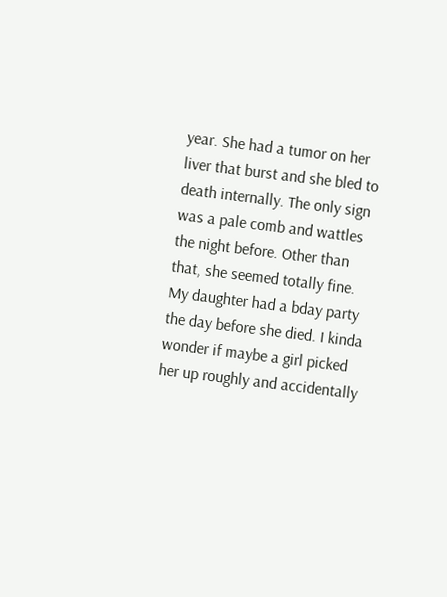year. She had a tumor on her liver that burst and she bled to death internally. The only sign was a pale comb and wattles the night before. Other than that, she seemed totally fine. My daughter had a bday party the day before she died. I kinda wonder if maybe a girl picked her up roughly and accidentally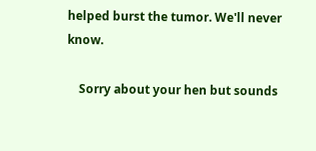helped burst the tumor. We'll never know.

    Sorry about your hen but sounds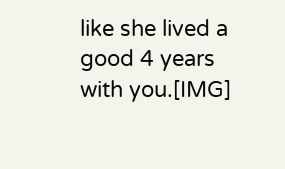like she lived a good 4 years with you.[IMG]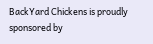BackYard Chickens is proudly sponsored by